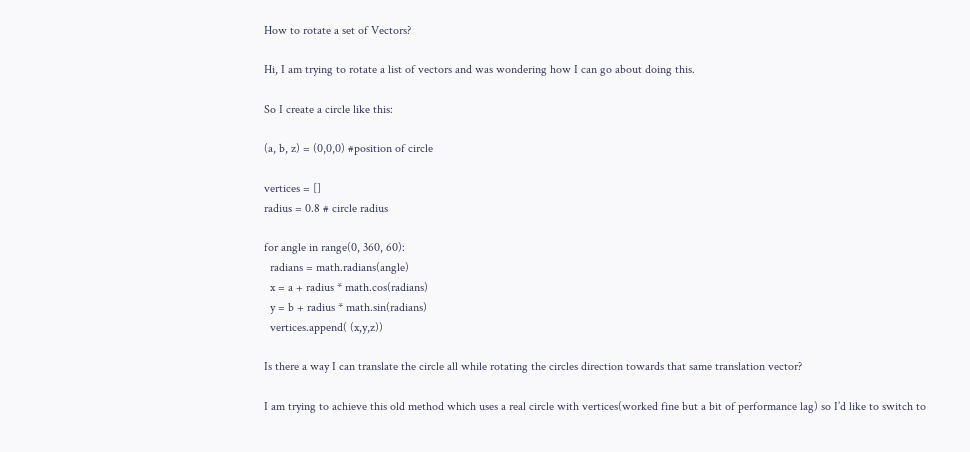How to rotate a set of Vectors?

Hi, I am trying to rotate a list of vectors and was wondering how I can go about doing this.

So I create a circle like this:

(a, b, z) = (0,0,0) #position of circle

vertices = []
radius = 0.8 # circle radius

for angle in range(0, 360, 60):
  radians = math.radians(angle)
  x = a + radius * math.cos(radians)
  y = b + radius * math.sin(radians)
  vertices.append( (x,y,z))

Is there a way I can translate the circle all while rotating the circles direction towards that same translation vector?

I am trying to achieve this old method which uses a real circle with vertices(worked fine but a bit of performance lag) so I’d like to switch to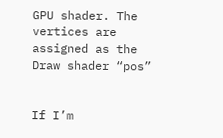GPU shader. The vertices are assigned as the Draw shader “pos”


If I’m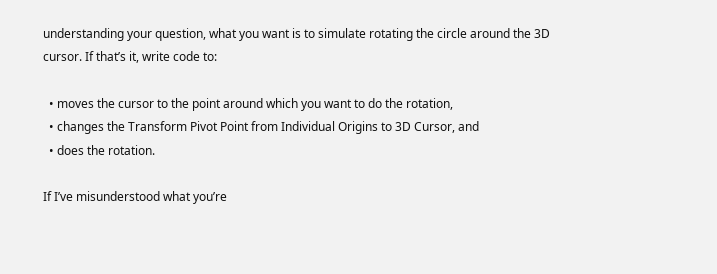understanding your question, what you want is to simulate rotating the circle around the 3D cursor. If that’s it, write code to:

  • moves the cursor to the point around which you want to do the rotation,
  • changes the Transform Pivot Point from Individual Origins to 3D Cursor, and
  • does the rotation.

If I’ve misunderstood what you’re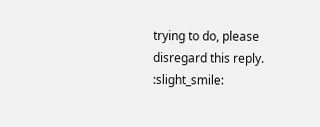trying to do, please disregard this reply. :slight_smile: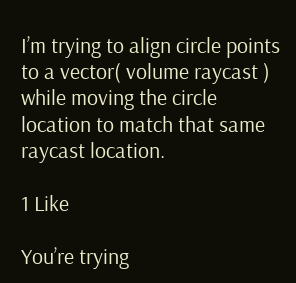I’m trying to align circle points to a vector( volume raycast ) while moving the circle location to match that same raycast location.

1 Like

You’re trying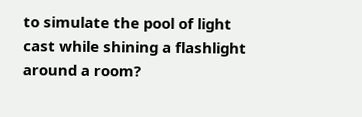to simulate the pool of light cast while shining a flashlight around a room?